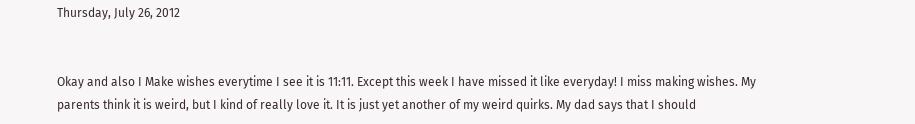Thursday, July 26, 2012


Okay and also I Make wishes everytime I see it is 11:11. Except this week I have missed it like everyday! I miss making wishes. My parents think it is weird, but I kind of really love it. It is just yet another of my weird quirks. My dad says that I should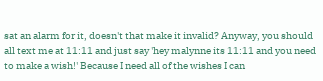sat an alarm for it, doesn't that make it invalid? Anyway, you should all text me at 11:11 and just say 'hey malynne its 11:11 and you need to make a wish!' Because I need all of the wishes I can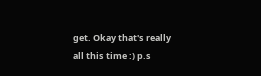get. Okay that's really all this time :) p.s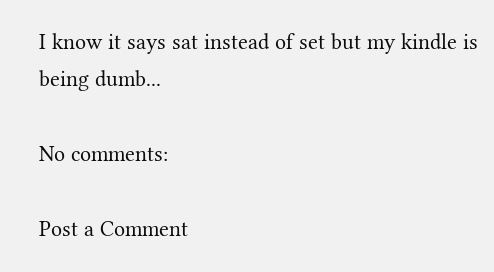I know it says sat instead of set but my kindle is being dumb...

No comments:

Post a Comment